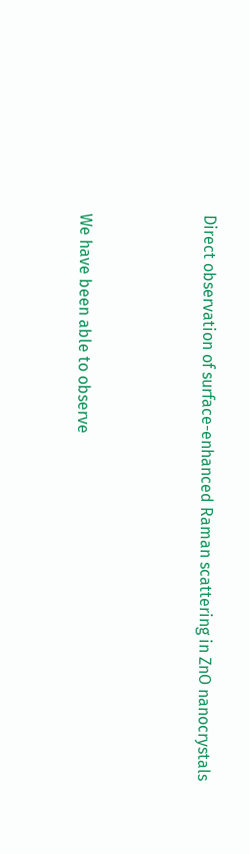Direct observation of surface-enhanced Raman scattering in ZnO nanocrystals



We have been able to observe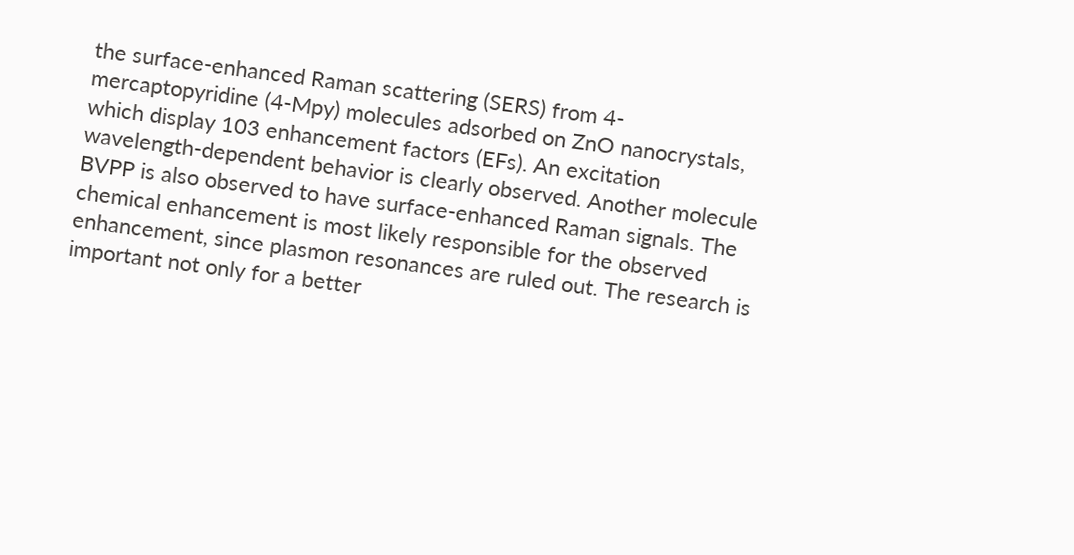the surface-enhanced Raman scattering (SERS) from 4-mercaptopyridine (4-Mpy) molecules adsorbed on ZnO nanocrystals, which display 103 enhancement factors (EFs). An excitation wavelength-dependent behavior is clearly observed. Another molecule BVPP is also observed to have surface-enhanced Raman signals. The chemical enhancement is most likely responsible for the observed enhancement, since plasmon resonances are ruled out. The research is important not only for a better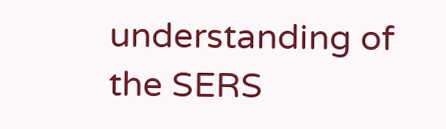understanding of the SERS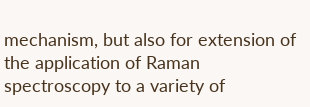mechanism, but also for extension of the application of Raman spectroscopy to a variety of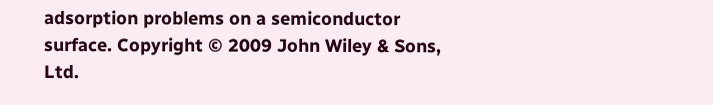adsorption problems on a semiconductor surface. Copyright © 2009 John Wiley & Sons, Ltd.